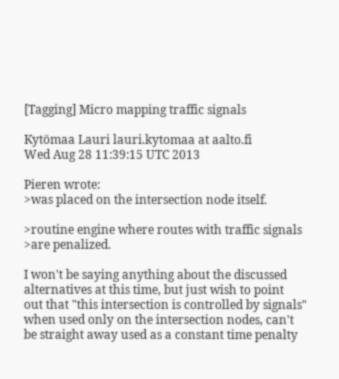[Tagging] Micro mapping traffic signals

Kytömaa Lauri lauri.kytomaa at aalto.fi
Wed Aug 28 11:39:15 UTC 2013

Pieren wrote:
>was placed on the intersection node itself.

>routine engine where routes with traffic signals
>are penalized.

I won't be saying anything about the discussed
alternatives at this time, but just wish to point
out that "this intersection is controlled by signals"
when used only on the intersection nodes, can't
be straight away used as a constant time penalty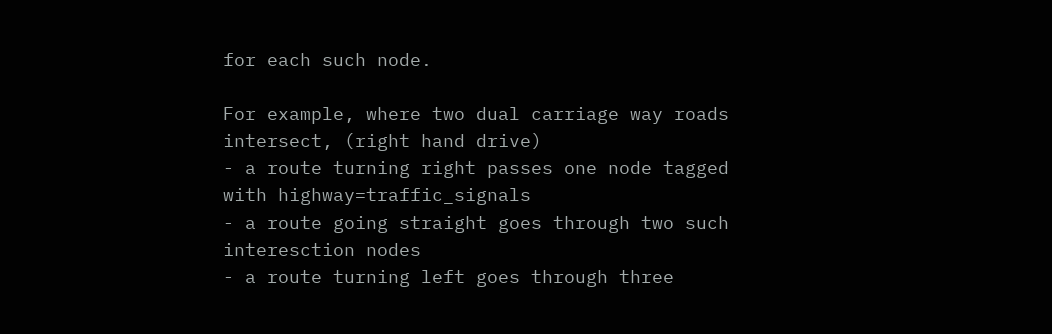for each such node.

For example, where two dual carriage way roads
intersect, (right hand drive)
- a route turning right passes one node tagged
with highway=traffic_signals
- a route going straight goes through two such
interesction nodes
- a route turning left goes through three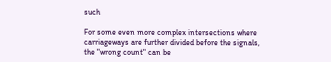such

For some even more complex intersections where
carriageways are further divided before the signals,
the "wrong count" can be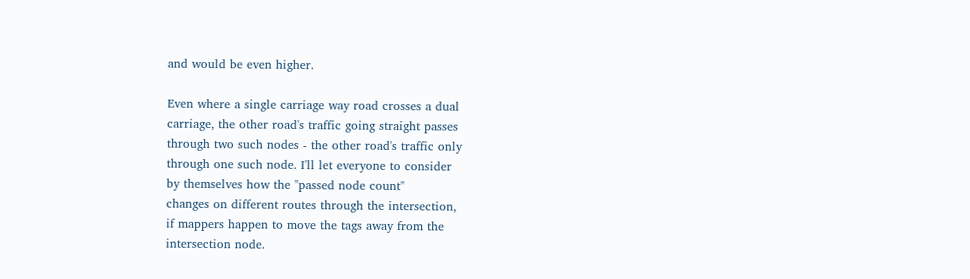and would be even higher.

Even where a single carriage way road crosses a dual
carriage, the other road's traffic going straight passes
through two such nodes - the other road's traffic only
through one such node. I'll let everyone to consider
by themselves how the "passed node count"
changes on different routes through the intersection,
if mappers happen to move the tags away from the
intersection node.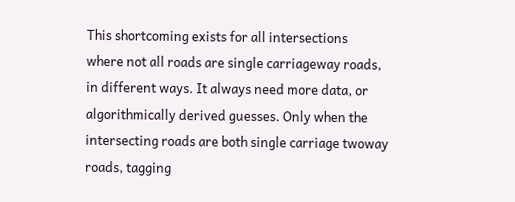This shortcoming exists for all intersections
where not all roads are single carriageway roads,
in different ways. It always need more data, or
algorithmically derived guesses. Only when the
intersecting roads are both single carriage twoway
roads, tagging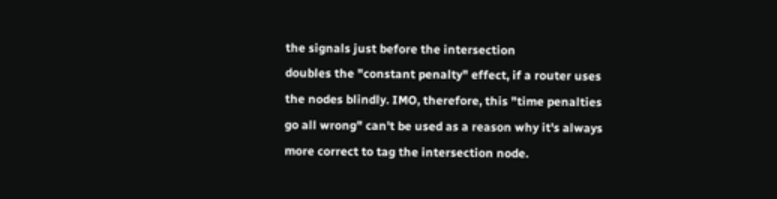the signals just before the intersection
doubles the "constant penalty" effect, if a router uses
the nodes blindly. IMO, therefore, this "time penalties
go all wrong" can't be used as a reason why it's always
more correct to tag the intersection node.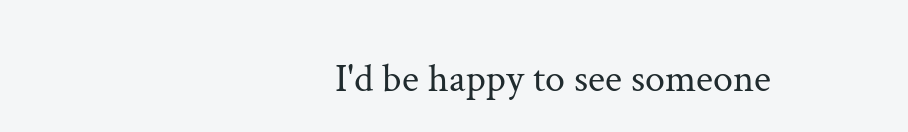I'd be happy to see someone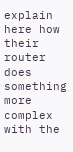explain here how their
router does something more complex with the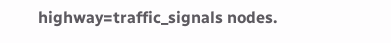highway=traffic_signals nodes.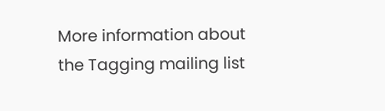More information about the Tagging mailing list